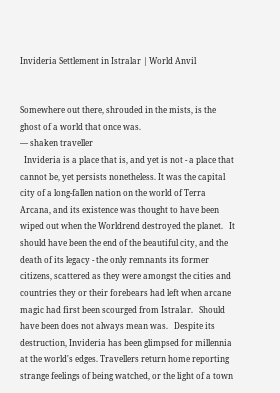Invideria Settlement in Istralar | World Anvil


Somewhere out there, shrouded in the mists, is the ghost of a world that once was.
— shaken traveller
  Invideria is a place that is, and yet is not - a place that cannot be, yet persists nonetheless. It was the capital city of a long-fallen nation on the world of Terra Arcana, and its existence was thought to have been wiped out when the Worldrend destroyed the planet.   It should have been the end of the beautiful city, and the death of its legacy - the only remnants its former citizens, scattered as they were amongst the cities and countries they or their forebears had left when arcane magic had first been scourged from Istralar.   Should have been does not always mean was.   Despite its destruction, Invideria has been glimpsed for millennia at the world's edges. Travellers return home reporting strange feelings of being watched, or the light of a town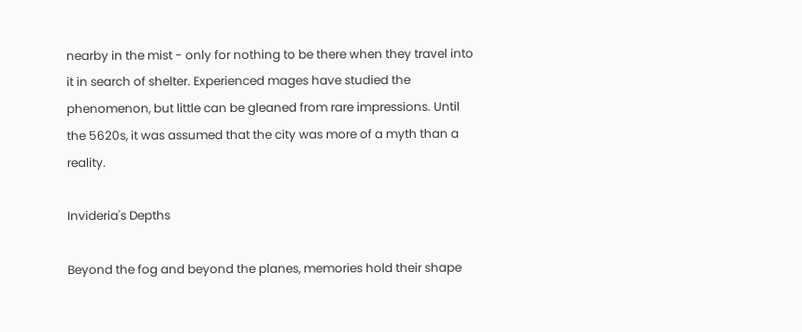nearby in the mist - only for nothing to be there when they travel into it in search of shelter. Experienced mages have studied the phenomenon, but little can be gleaned from rare impressions. Until the 5620s, it was assumed that the city was more of a myth than a reality.

Invideria's Depths

Beyond the fog and beyond the planes, memories hold their shape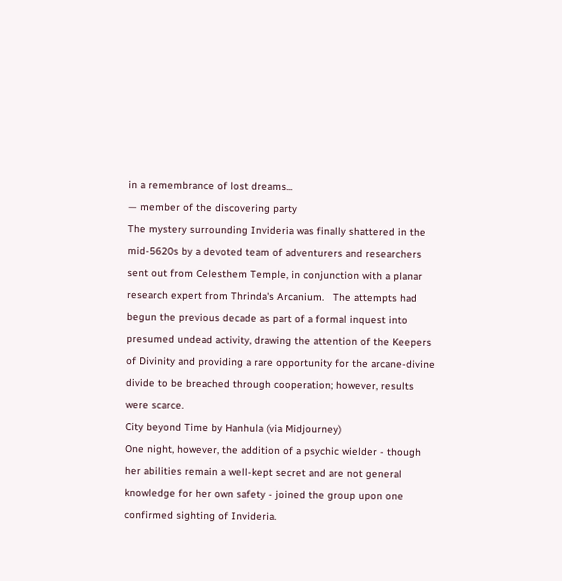in a remembrance of lost dreams...
— member of the discovering party
The mystery surrounding Invideria was finally shattered in the mid-5620s by a devoted team of adventurers and researchers sent out from Celesthem Temple, in conjunction with a planar research expert from Thrinda's Arcanium.   The attempts had begun the previous decade as part of a formal inquest into presumed undead activity, drawing the attention of the Keepers of Divinity and providing a rare opportunity for the arcane-divine divide to be breached through cooperation; however, results were scarce.
City beyond Time by Hanhula (via Midjourney)
One night, however, the addition of a psychic wielder - though her abilities remain a well-kept secret and are not general knowledge for her own safety - joined the group upon one confirmed sighting of Invideria.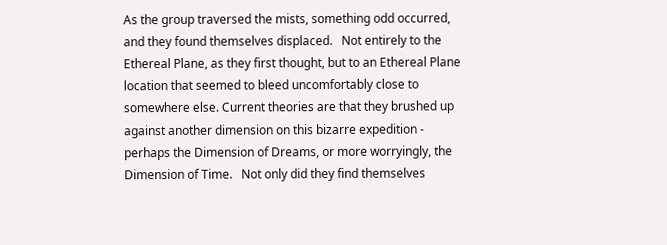As the group traversed the mists, something odd occurred, and they found themselves displaced.   Not entirely to the Ethereal Plane, as they first thought, but to an Ethereal Plane location that seemed to bleed uncomfortably close to somewhere else. Current theories are that they brushed up against another dimension on this bizarre expedition - perhaps the Dimension of Dreams, or more worryingly, the Dimension of Time.   Not only did they find themselves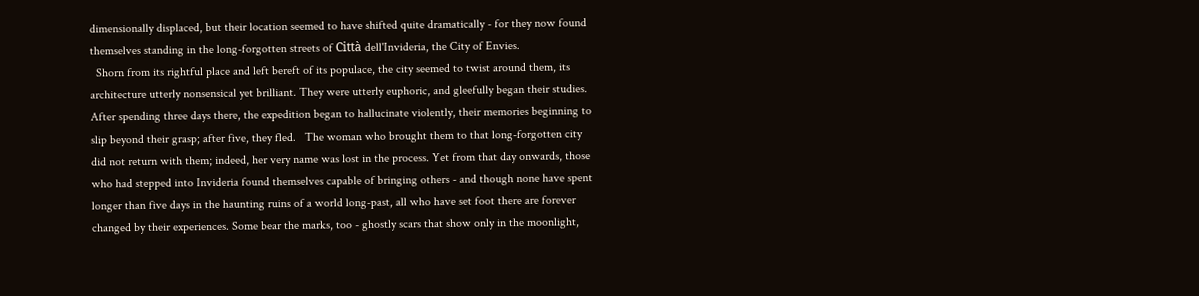dimensionally displaced, but their location seemed to have shifted quite dramatically - for they now found themselves standing in the long-forgotten streets of Città dell'Invideria, the City of Envies.
  Shorn from its rightful place and left bereft of its populace, the city seemed to twist around them, its architecture utterly nonsensical yet brilliant. They were utterly euphoric, and gleefully began their studies.   After spending three days there, the expedition began to hallucinate violently, their memories beginning to slip beyond their grasp; after five, they fled.   The woman who brought them to that long-forgotten city did not return with them; indeed, her very name was lost in the process. Yet from that day onwards, those who had stepped into Invideria found themselves capable of bringing others - and though none have spent longer than five days in the haunting ruins of a world long-past, all who have set foot there are forever changed by their experiences. Some bear the marks, too - ghostly scars that show only in the moonlight,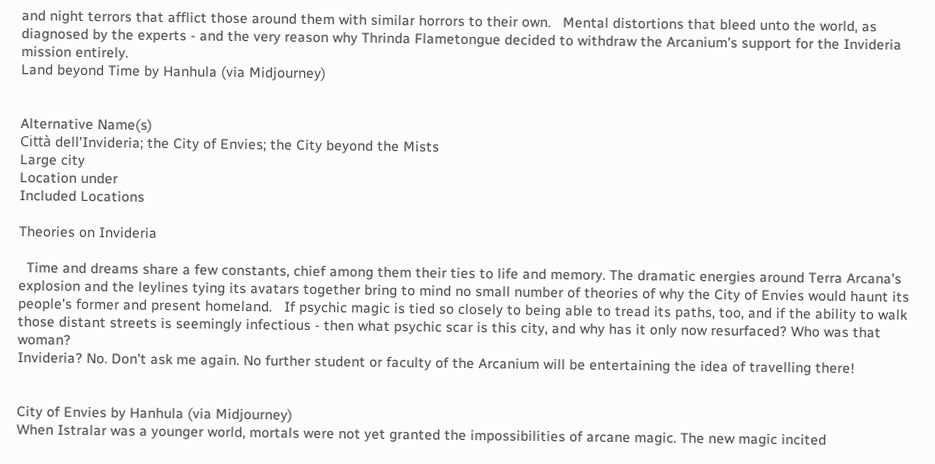and night terrors that afflict those around them with similar horrors to their own.   Mental distortions that bleed unto the world, as diagnosed by the experts - and the very reason why Thrinda Flametongue decided to withdraw the Arcanium's support for the Invideria mission entirely.
Land beyond Time by Hanhula (via Midjourney)


Alternative Name(s)
Città dell'Invideria; the City of Envies; the City beyond the Mists
Large city
Location under
Included Locations

Theories on Invideria

  Time and dreams share a few constants, chief among them their ties to life and memory. The dramatic energies around Terra Arcana's explosion and the leylines tying its avatars together bring to mind no small number of theories of why the City of Envies would haunt its people's former and present homeland.   If psychic magic is tied so closely to being able to tread its paths, too, and if the ability to walk those distant streets is seemingly infectious - then what psychic scar is this city, and why has it only now resurfaced? Who was that woman?
Invideria? No. Don't ask me again. No further student or faculty of the Arcanium will be entertaining the idea of travelling there!


City of Envies by Hanhula (via Midjourney)
When Istralar was a younger world, mortals were not yet granted the impossibilities of arcane magic. The new magic incited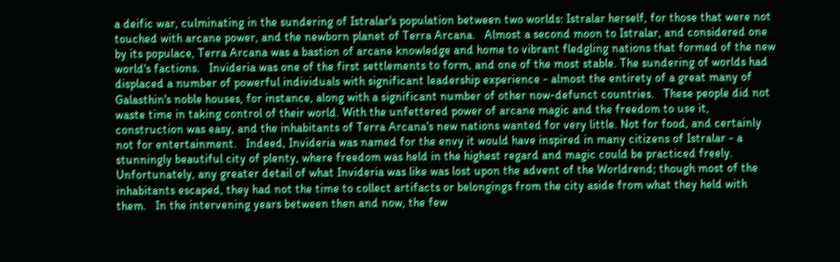a deific war, culminating in the sundering of Istralar's population between two worlds: Istralar herself, for those that were not touched with arcane power, and the newborn planet of Terra Arcana.   Almost a second moon to Istralar, and considered one by its populace, Terra Arcana was a bastion of arcane knowledge and home to vibrant fledgling nations that formed of the new world's factions.   Invideria was one of the first settlements to form, and one of the most stable. The sundering of worlds had displaced a number of powerful individuals with significant leadership experience - almost the entirety of a great many of Galasthin's noble houses, for instance, along with a significant number of other now-defunct countries.   These people did not waste time in taking control of their world. With the unfettered power of arcane magic and the freedom to use it, construction was easy, and the inhabitants of Terra Arcana's new nations wanted for very little. Not for food, and certainly not for entertainment.   Indeed, Invideria was named for the envy it would have inspired in many citizens of Istralar - a stunningly beautiful city of plenty, where freedom was held in the highest regard and magic could be practiced freely.   Unfortunately, any greater detail of what Invideria was like was lost upon the advent of the Worldrend; though most of the inhabitants escaped, they had not the time to collect artifacts or belongings from the city aside from what they held with them.   In the intervening years between then and now, the few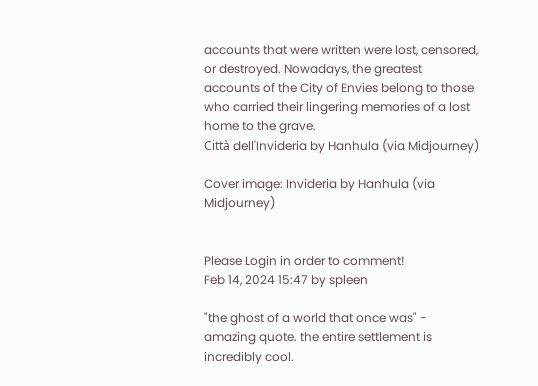accounts that were written were lost, censored, or destroyed. Nowadays, the greatest accounts of the City of Envies belong to those who carried their lingering memories of a lost home to the grave.
Città dell'Invideria by Hanhula (via Midjourney)

Cover image: Invideria by Hanhula (via Midjourney)


Please Login in order to comment!
Feb 14, 2024 15:47 by spleen

"the ghost of a world that once was" - amazing quote. the entire settlement is incredibly cool.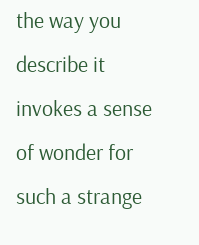the way you describe it invokes a sense of wonder for such a strange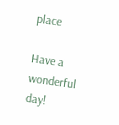place

Have a wonderful day!